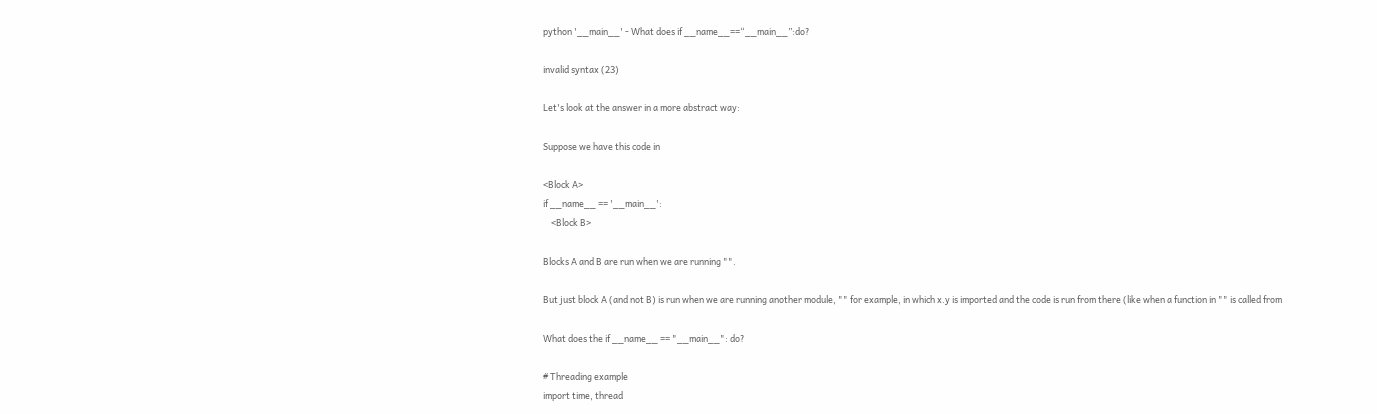python '__main__' - What does if __name__==“__main__”:do?

invalid syntax (23)

Let's look at the answer in a more abstract way:

Suppose we have this code in

<Block A>
if __name__ == '__main__':
    <Block B>

Blocks A and B are run when we are running "".

But just block A (and not B) is run when we are running another module, "" for example, in which x.y is imported and the code is run from there (like when a function in "" is called from

What does the if __name__ == "__main__": do?

# Threading example
import time, thread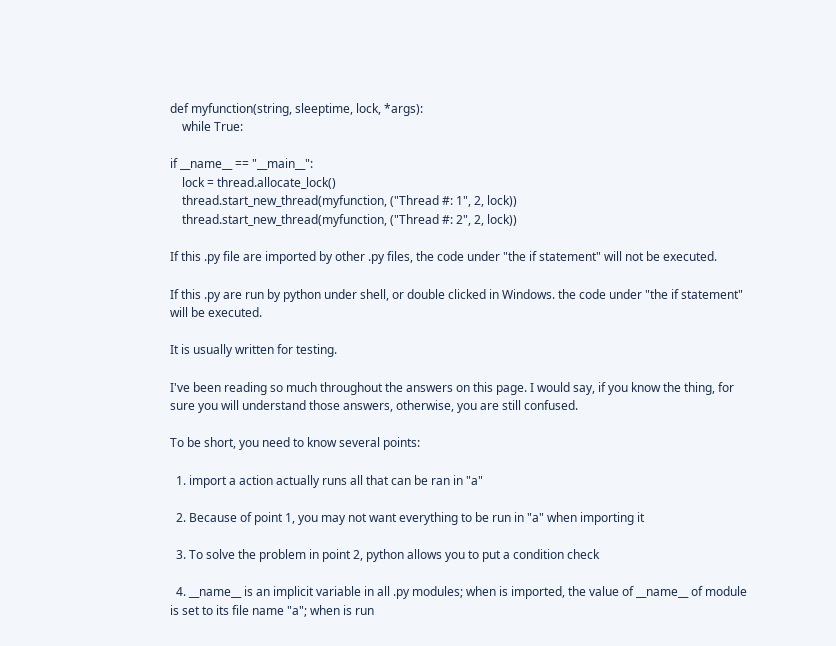def myfunction(string, sleeptime, lock, *args):
    while True:

if __name__ == "__main__":
    lock = thread.allocate_lock()
    thread.start_new_thread(myfunction, ("Thread #: 1", 2, lock))
    thread.start_new_thread(myfunction, ("Thread #: 2", 2, lock))

If this .py file are imported by other .py files, the code under "the if statement" will not be executed.

If this .py are run by python under shell, or double clicked in Windows. the code under "the if statement" will be executed.

It is usually written for testing.

I've been reading so much throughout the answers on this page. I would say, if you know the thing, for sure you will understand those answers, otherwise, you are still confused.

To be short, you need to know several points:

  1. import a action actually runs all that can be ran in "a"

  2. Because of point 1, you may not want everything to be run in "a" when importing it

  3. To solve the problem in point 2, python allows you to put a condition check

  4. __name__ is an implicit variable in all .py modules; when is imported, the value of __name__ of module is set to its file name "a"; when is run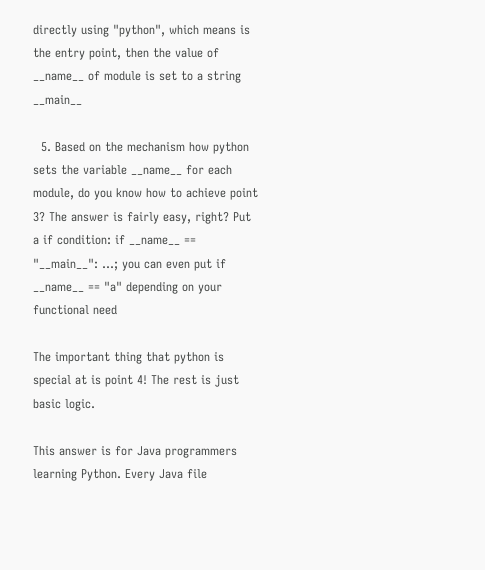directly using "python", which means is the entry point, then the value of __name__ of module is set to a string __main__

  5. Based on the mechanism how python sets the variable __name__ for each module, do you know how to achieve point 3? The answer is fairly easy, right? Put a if condition: if __name__ == "__main__": ...; you can even put if __name__ == "a" depending on your functional need

The important thing that python is special at is point 4! The rest is just basic logic.

This answer is for Java programmers learning Python. Every Java file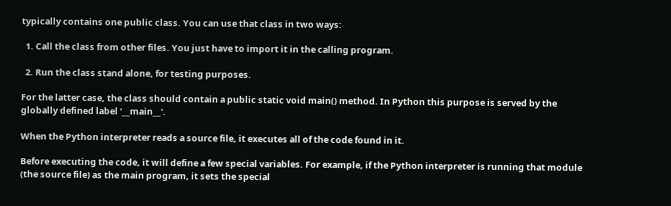typically contains one public class. You can use that class in two ways:

  1. Call the class from other files. You just have to import it in the calling program.

  2. Run the class stand alone, for testing purposes.

For the latter case, the class should contain a public static void main() method. In Python this purpose is served by the globally defined label '__main__'.

When the Python interpreter reads a source file, it executes all of the code found in it.

Before executing the code, it will define a few special variables. For example, if the Python interpreter is running that module (the source file) as the main program, it sets the special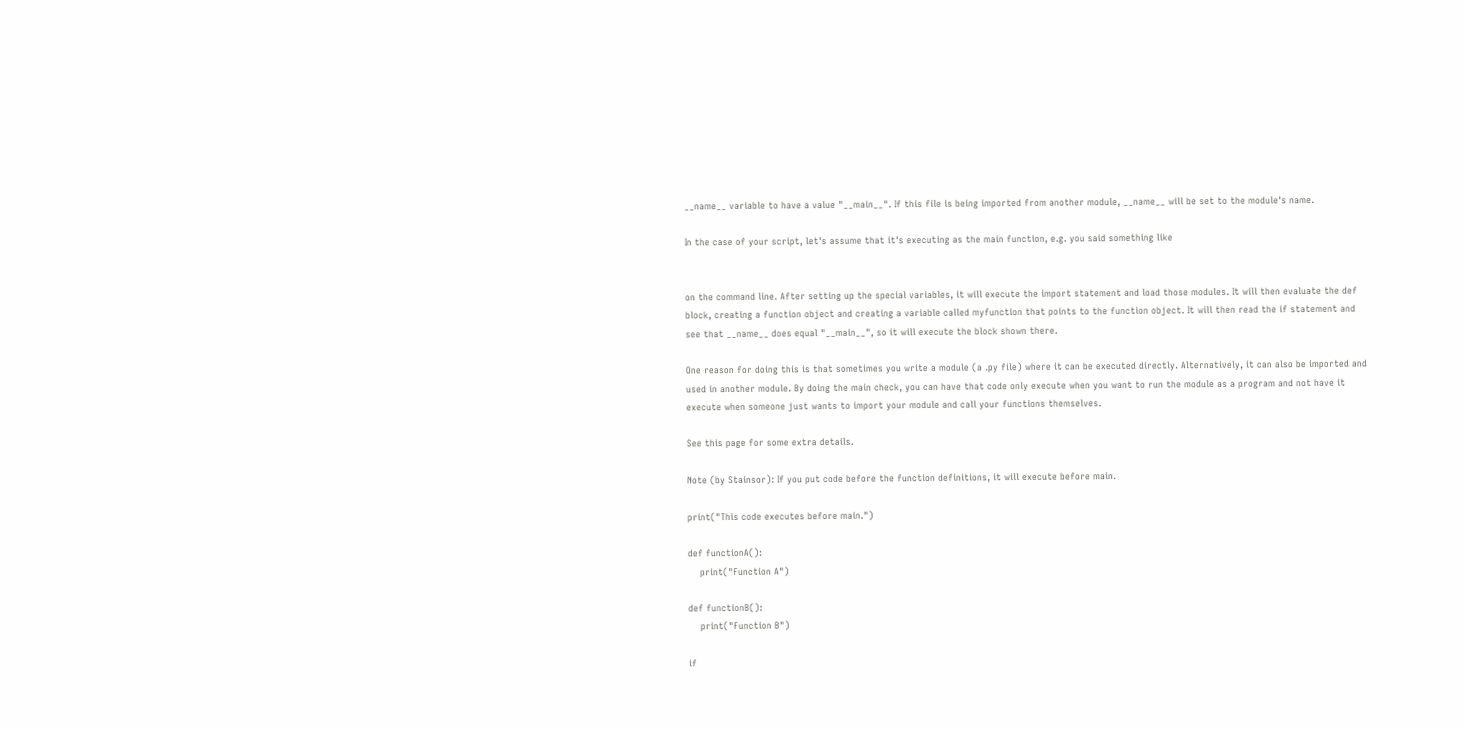__name__ variable to have a value "__main__". If this file is being imported from another module, __name__ will be set to the module's name.

In the case of your script, let's assume that it's executing as the main function, e.g. you said something like


on the command line. After setting up the special variables, it will execute the import statement and load those modules. It will then evaluate the def block, creating a function object and creating a variable called myfunction that points to the function object. It will then read the if statement and see that __name__ does equal "__main__", so it will execute the block shown there.

One reason for doing this is that sometimes you write a module (a .py file) where it can be executed directly. Alternatively, it can also be imported and used in another module. By doing the main check, you can have that code only execute when you want to run the module as a program and not have it execute when someone just wants to import your module and call your functions themselves.

See this page for some extra details.

Note (by Stainsor): If you put code before the function definitions, it will execute before main.

print("This code executes before main.")

def functionA():
    print("Function A")

def functionB():
    print("Function B")

if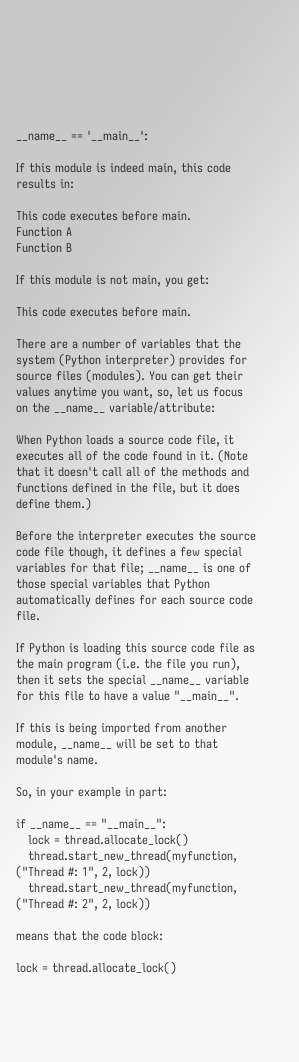__name__ == '__main__':

If this module is indeed main, this code results in:

This code executes before main.
Function A
Function B

If this module is not main, you get:

This code executes before main.

There are a number of variables that the system (Python interpreter) provides for source files (modules). You can get their values anytime you want, so, let us focus on the __name__ variable/attribute:

When Python loads a source code file, it executes all of the code found in it. (Note that it doesn't call all of the methods and functions defined in the file, but it does define them.)

Before the interpreter executes the source code file though, it defines a few special variables for that file; __name__ is one of those special variables that Python automatically defines for each source code file.

If Python is loading this source code file as the main program (i.e. the file you run), then it sets the special __name__ variable for this file to have a value "__main__".

If this is being imported from another module, __name__ will be set to that module's name.

So, in your example in part:

if __name__ == "__main__":
   lock = thread.allocate_lock()
   thread.start_new_thread(myfunction, ("Thread #: 1", 2, lock))
   thread.start_new_thread(myfunction, ("Thread #: 2", 2, lock))

means that the code block:

lock = thread.allocate_lock()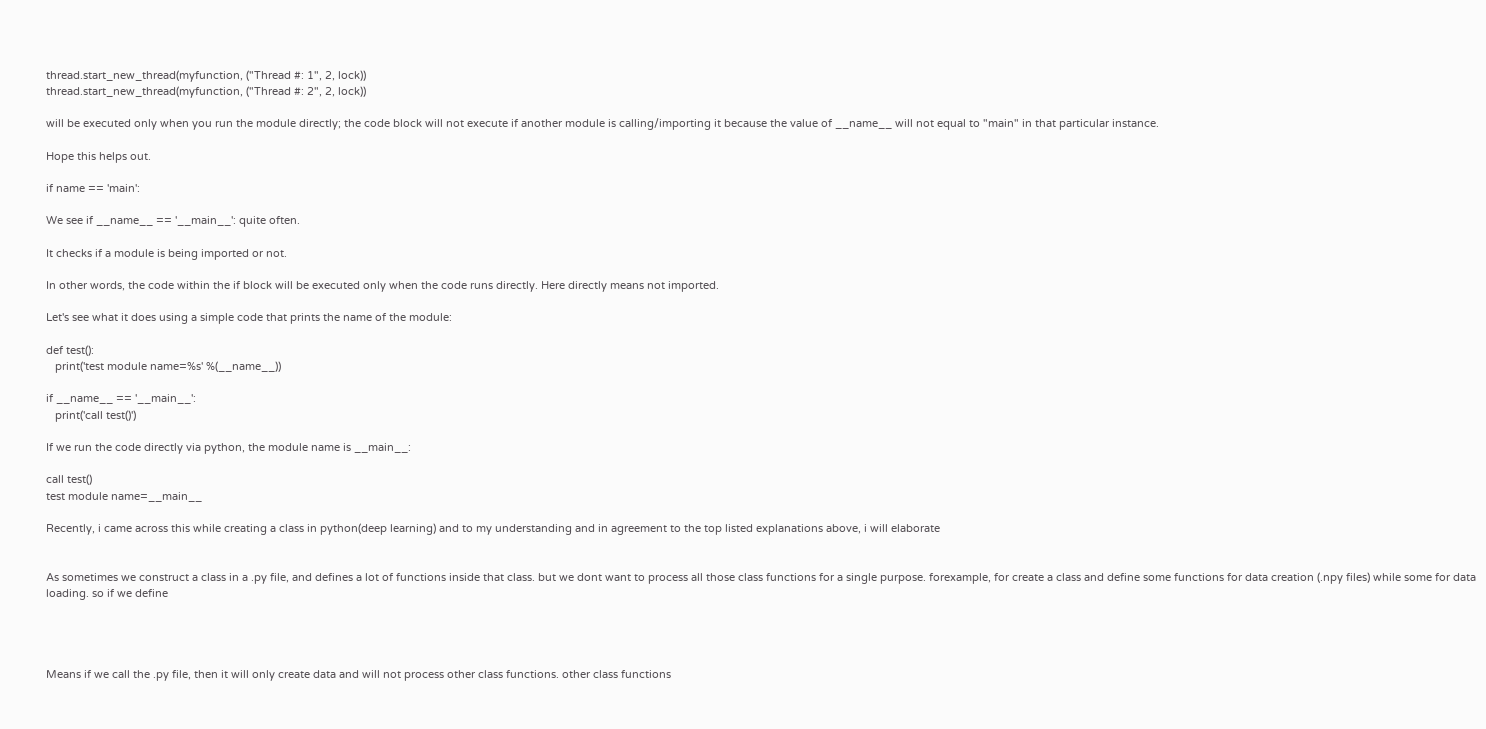thread.start_new_thread(myfunction, ("Thread #: 1", 2, lock))
thread.start_new_thread(myfunction, ("Thread #: 2", 2, lock))

will be executed only when you run the module directly; the code block will not execute if another module is calling/importing it because the value of __name__ will not equal to "main" in that particular instance.

Hope this helps out.

if name == 'main':

We see if __name__ == '__main__': quite often.

It checks if a module is being imported or not.

In other words, the code within the if block will be executed only when the code runs directly. Here directly means not imported.

Let's see what it does using a simple code that prints the name of the module:

def test():
   print('test module name=%s' %(__name__))

if __name__ == '__main__':
   print('call test()')

If we run the code directly via python, the module name is __main__:

call test()
test module name=__main__

Recently, i came across this while creating a class in python(deep learning) and to my understanding and in agreement to the top listed explanations above, i will elaborate


As sometimes we construct a class in a .py file, and defines a lot of functions inside that class. but we dont want to process all those class functions for a single purpose. forexample, for create a class and define some functions for data creation (.npy files) while some for data loading. so if we define




Means if we call the .py file, then it will only create data and will not process other class functions. other class functions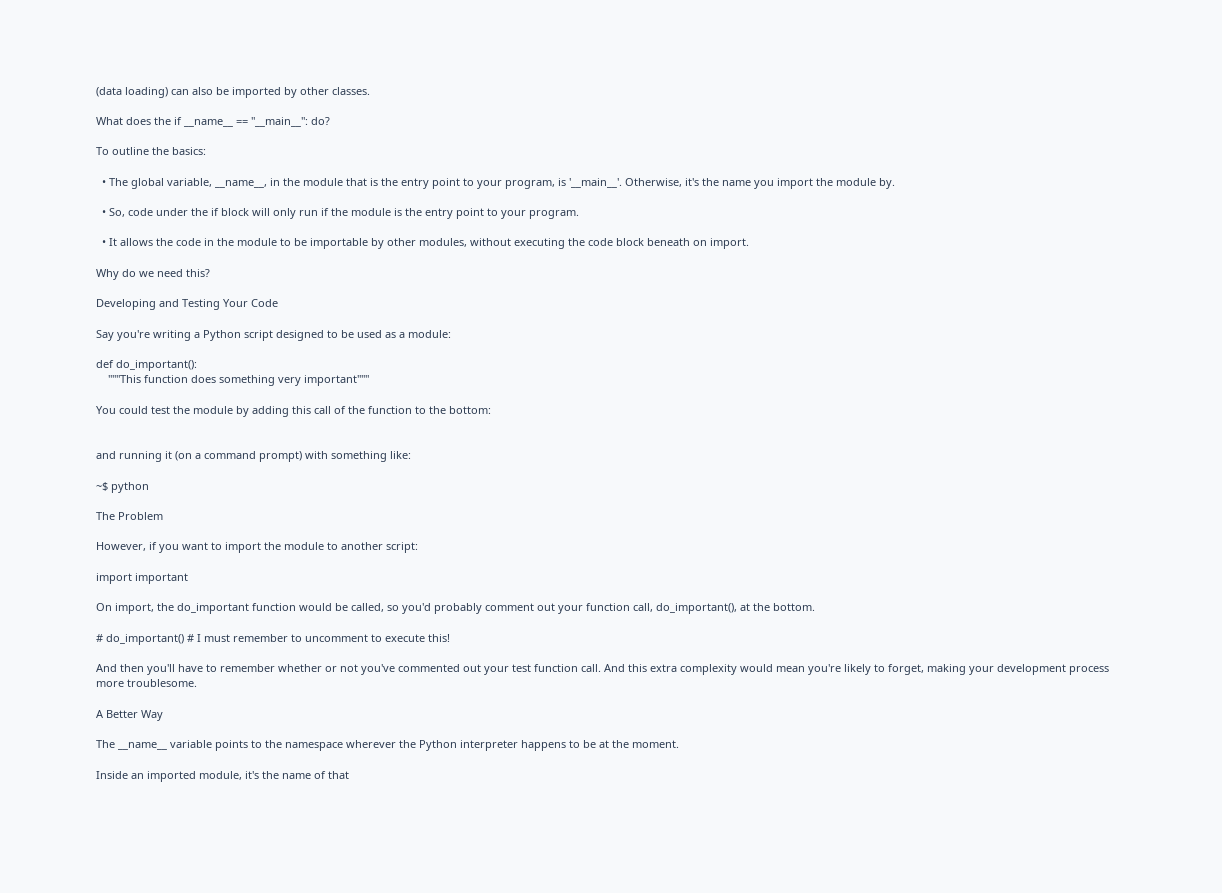(data loading) can also be imported by other classes.

What does the if __name__ == "__main__": do?

To outline the basics:

  • The global variable, __name__, in the module that is the entry point to your program, is '__main__'. Otherwise, it's the name you import the module by.

  • So, code under the if block will only run if the module is the entry point to your program.

  • It allows the code in the module to be importable by other modules, without executing the code block beneath on import.

Why do we need this?

Developing and Testing Your Code

Say you're writing a Python script designed to be used as a module:

def do_important():
    """This function does something very important"""

You could test the module by adding this call of the function to the bottom:


and running it (on a command prompt) with something like:

~$ python

The Problem

However, if you want to import the module to another script:

import important

On import, the do_important function would be called, so you'd probably comment out your function call, do_important(), at the bottom.

# do_important() # I must remember to uncomment to execute this!

And then you'll have to remember whether or not you've commented out your test function call. And this extra complexity would mean you're likely to forget, making your development process more troublesome.

A Better Way

The __name__ variable points to the namespace wherever the Python interpreter happens to be at the moment.

Inside an imported module, it's the name of that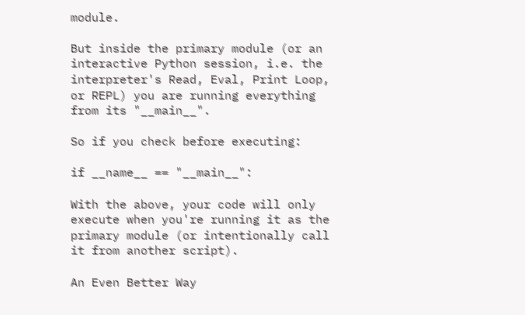module.

But inside the primary module (or an interactive Python session, i.e. the interpreter's Read, Eval, Print Loop, or REPL) you are running everything from its "__main__".

So if you check before executing:

if __name__ == "__main__":

With the above, your code will only execute when you're running it as the primary module (or intentionally call it from another script).

An Even Better Way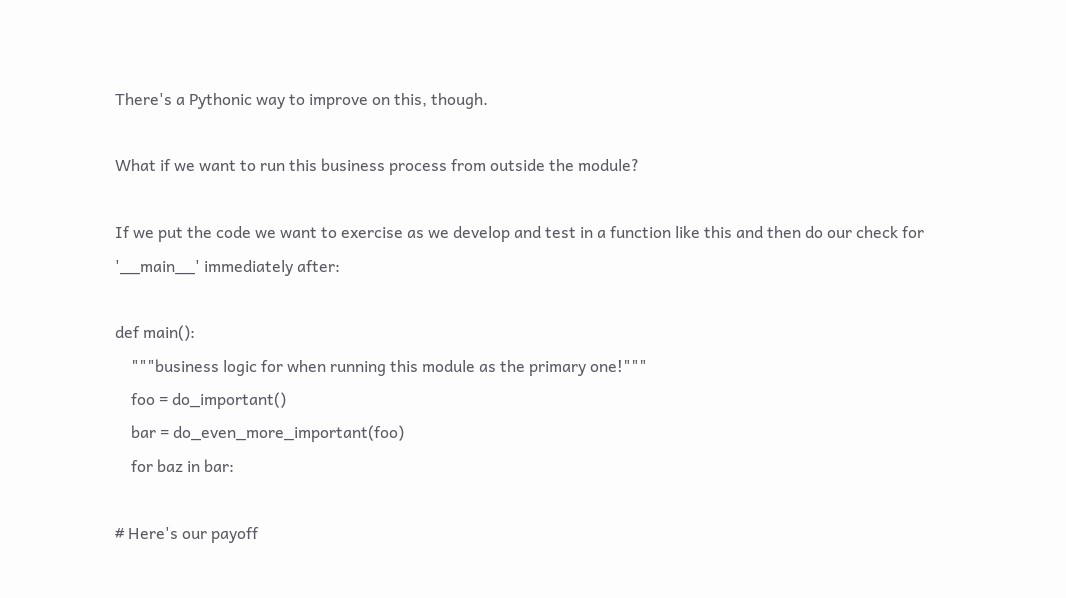There's a Pythonic way to improve on this, though.

What if we want to run this business process from outside the module?

If we put the code we want to exercise as we develop and test in a function like this and then do our check for '__main__' immediately after:

def main():
    """business logic for when running this module as the primary one!"""
    foo = do_important()
    bar = do_even_more_important(foo)
    for baz in bar:

# Here's our payoff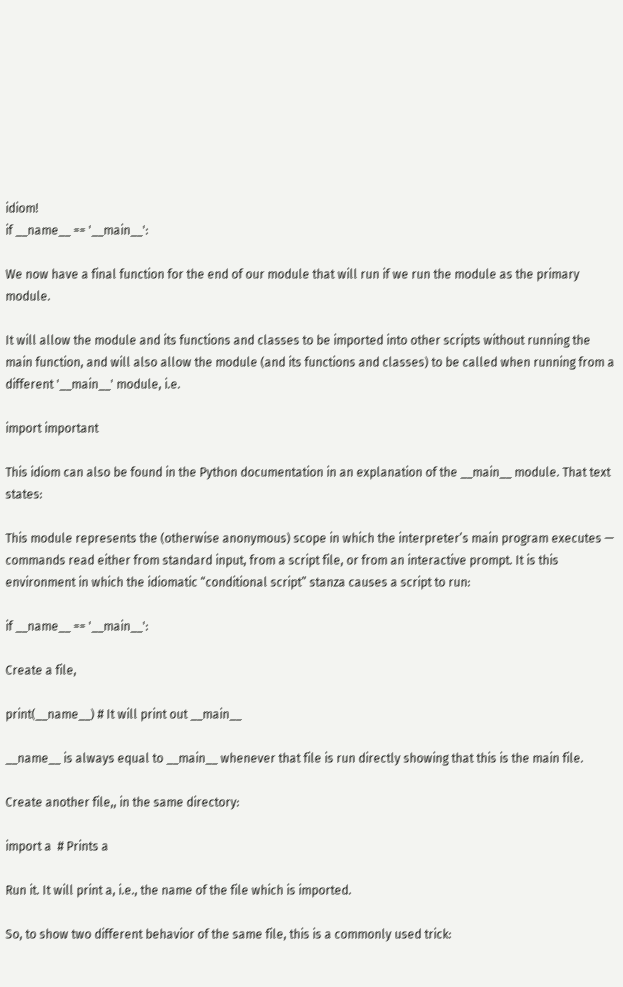idiom!
if __name__ == '__main__':

We now have a final function for the end of our module that will run if we run the module as the primary module.

It will allow the module and its functions and classes to be imported into other scripts without running the main function, and will also allow the module (and its functions and classes) to be called when running from a different '__main__' module, i.e.

import important

This idiom can also be found in the Python documentation in an explanation of the __main__ module. That text states:

This module represents the (otherwise anonymous) scope in which the interpreter’s main program executes — commands read either from standard input, from a script file, or from an interactive prompt. It is this environment in which the idiomatic “conditional script” stanza causes a script to run:

if __name__ == '__main__':

Create a file,

print(__name__) # It will print out __main__

__name__ is always equal to __main__ whenever that file is run directly showing that this is the main file.

Create another file,, in the same directory:

import a  # Prints a

Run it. It will print a, i.e., the name of the file which is imported.

So, to show two different behavior of the same file, this is a commonly used trick: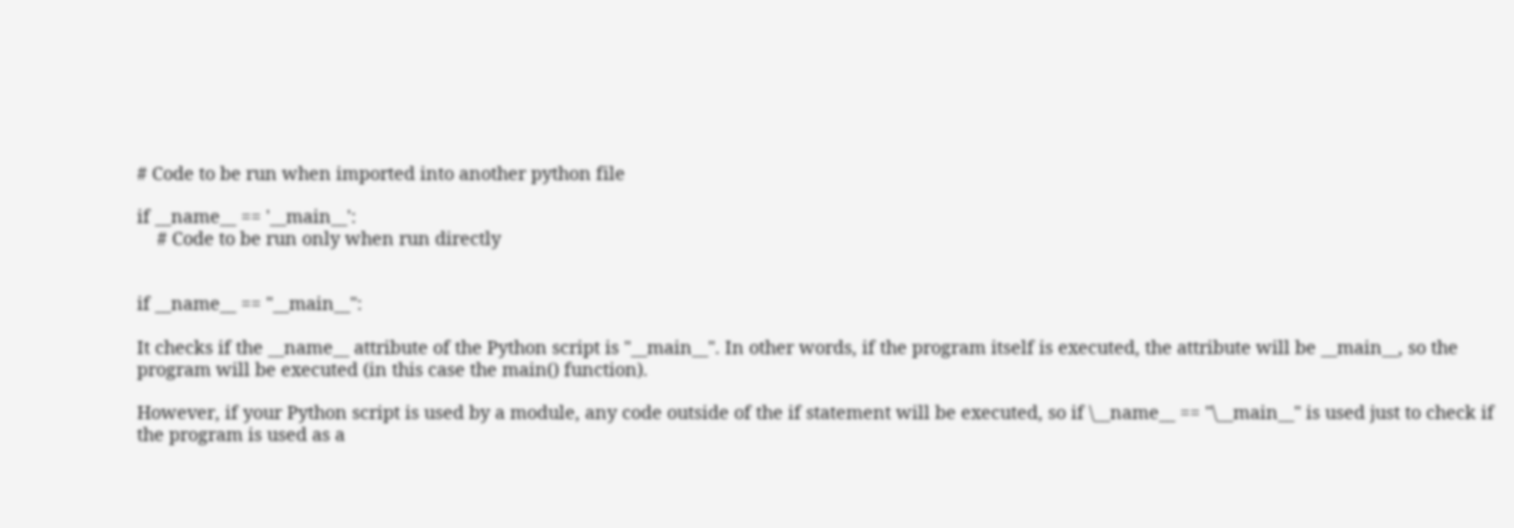# Code to be run when imported into another python file

if __name__ == '__main__':
    # Code to be run only when run directly


if __name__ == "__main__":

It checks if the __name__ attribute of the Python script is "__main__". In other words, if the program itself is executed, the attribute will be __main__, so the program will be executed (in this case the main() function).

However, if your Python script is used by a module, any code outside of the if statement will be executed, so if \__name__ == "\__main__" is used just to check if the program is used as a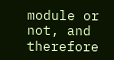module or not, and therefore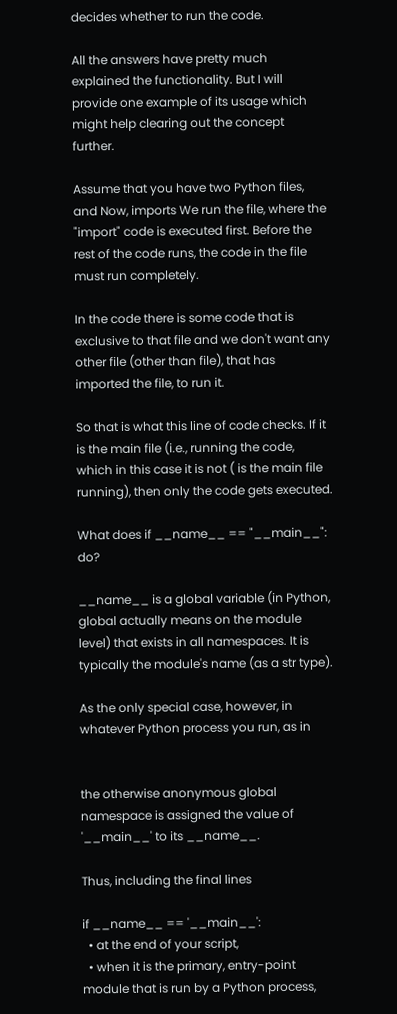decides whether to run the code.

All the answers have pretty much explained the functionality. But I will provide one example of its usage which might help clearing out the concept further.

Assume that you have two Python files, and Now, imports We run the file, where the "import" code is executed first. Before the rest of the code runs, the code in the file must run completely.

In the code there is some code that is exclusive to that file and we don't want any other file (other than file), that has imported the file, to run it.

So that is what this line of code checks. If it is the main file (i.e., running the code, which in this case it is not ( is the main file running), then only the code gets executed.

What does if __name__ == "__main__": do?

__name__ is a global variable (in Python, global actually means on the module level) that exists in all namespaces. It is typically the module's name (as a str type).

As the only special case, however, in whatever Python process you run, as in


the otherwise anonymous global namespace is assigned the value of '__main__' to its __name__.

Thus, including the final lines

if __name__ == '__main__':
  • at the end of your script,
  • when it is the primary, entry-point module that is run by a Python process,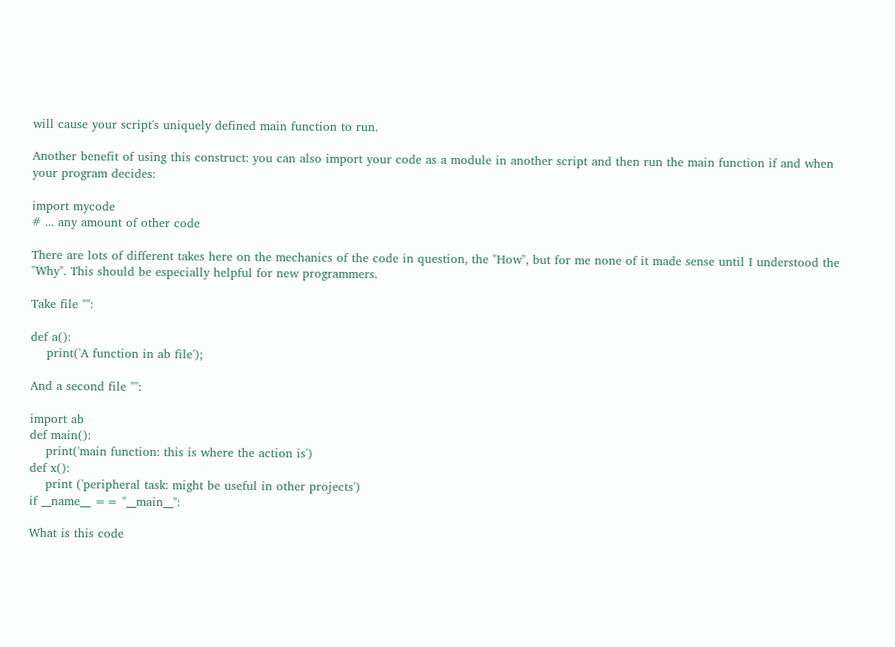will cause your script's uniquely defined main function to run.

Another benefit of using this construct: you can also import your code as a module in another script and then run the main function if and when your program decides:

import mycode
# ... any amount of other code

There are lots of different takes here on the mechanics of the code in question, the "How", but for me none of it made sense until I understood the "Why". This should be especially helpful for new programmers.

Take file "":

def a():
    print('A function in ab file');

And a second file "":

import ab
def main():
    print('main function: this is where the action is')
def x():
    print ('peripheral task: might be useful in other projects')
if __name__ == "__main__":

What is this code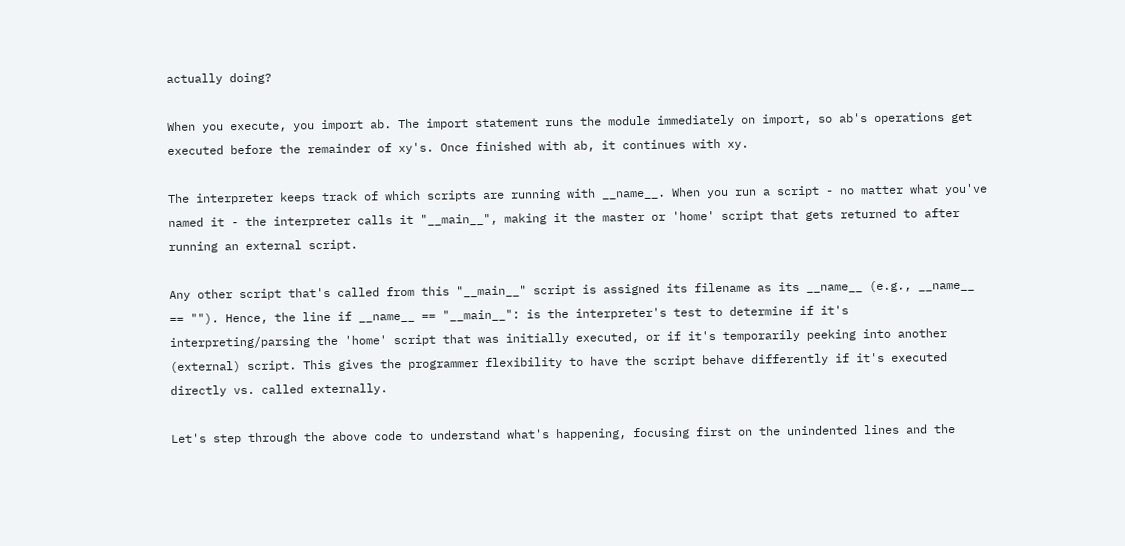actually doing?

When you execute, you import ab. The import statement runs the module immediately on import, so ab's operations get executed before the remainder of xy's. Once finished with ab, it continues with xy.

The interpreter keeps track of which scripts are running with __name__. When you run a script - no matter what you've named it - the interpreter calls it "__main__", making it the master or 'home' script that gets returned to after running an external script.

Any other script that's called from this "__main__" script is assigned its filename as its __name__ (e.g., __name__ == ""). Hence, the line if __name__ == "__main__": is the interpreter's test to determine if it's interpreting/parsing the 'home' script that was initially executed, or if it's temporarily peeking into another (external) script. This gives the programmer flexibility to have the script behave differently if it's executed directly vs. called externally.

Let's step through the above code to understand what's happening, focusing first on the unindented lines and the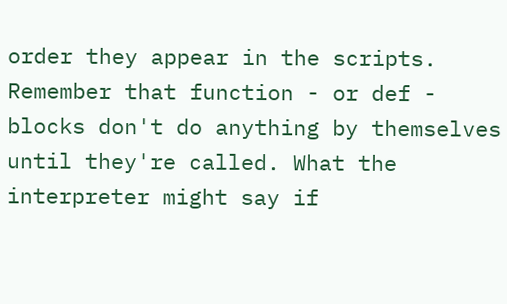order they appear in the scripts. Remember that function - or def - blocks don't do anything by themselves until they're called. What the interpreter might say if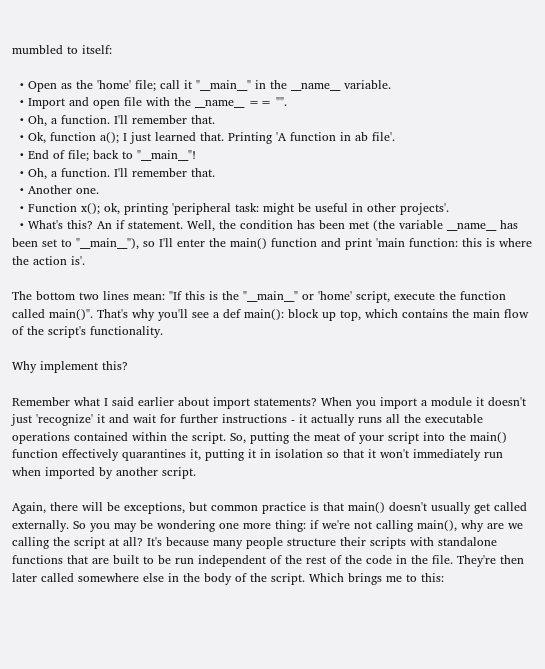mumbled to itself:

  • Open as the 'home' file; call it "__main__" in the __name__ variable.
  • Import and open file with the __name__ == "".
  • Oh, a function. I'll remember that.
  • Ok, function a(); I just learned that. Printing 'A function in ab file'.
  • End of file; back to "__main__"!
  • Oh, a function. I'll remember that.
  • Another one.
  • Function x(); ok, printing 'peripheral task: might be useful in other projects'.
  • What's this? An if statement. Well, the condition has been met (the variable __name__ has been set to "__main__"), so I'll enter the main() function and print 'main function: this is where the action is'.

The bottom two lines mean: "If this is the "__main__" or 'home' script, execute the function called main()". That's why you'll see a def main(): block up top, which contains the main flow of the script's functionality.

Why implement this?

Remember what I said earlier about import statements? When you import a module it doesn't just 'recognize' it and wait for further instructions - it actually runs all the executable operations contained within the script. So, putting the meat of your script into the main() function effectively quarantines it, putting it in isolation so that it won't immediately run when imported by another script.

Again, there will be exceptions, but common practice is that main() doesn't usually get called externally. So you may be wondering one more thing: if we're not calling main(), why are we calling the script at all? It's because many people structure their scripts with standalone functions that are built to be run independent of the rest of the code in the file. They're then later called somewhere else in the body of the script. Which brings me to this: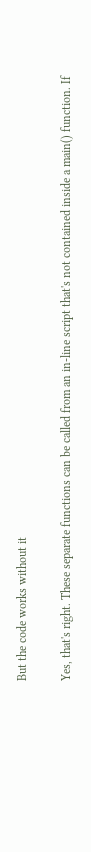But the code works without it

Yes, that's right. These separate functions can be called from an in-line script that's not contained inside a main() function. If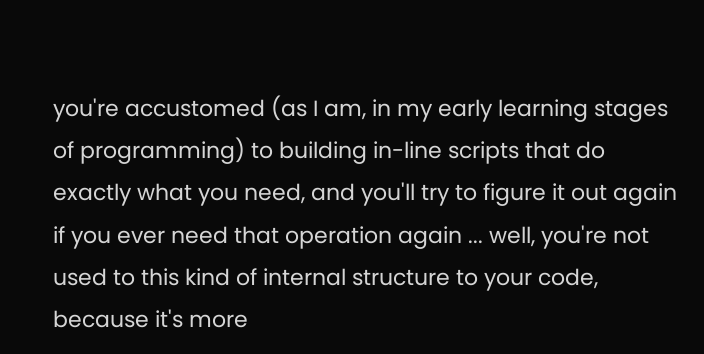you're accustomed (as I am, in my early learning stages of programming) to building in-line scripts that do exactly what you need, and you'll try to figure it out again if you ever need that operation again ... well, you're not used to this kind of internal structure to your code, because it's more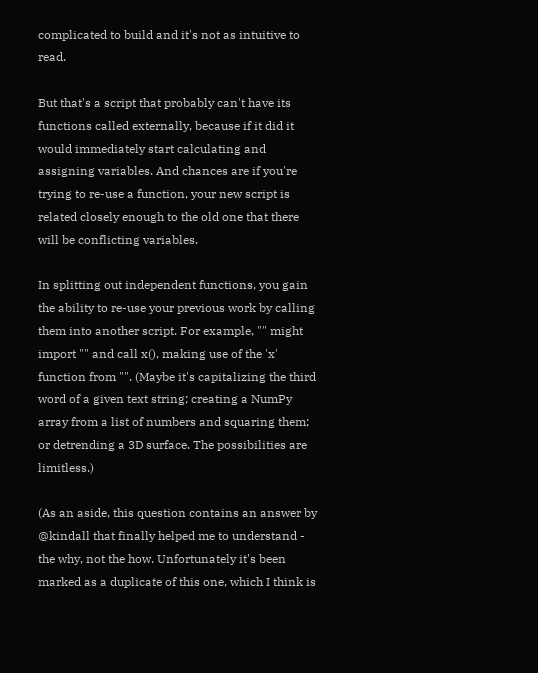complicated to build and it's not as intuitive to read.

But that's a script that probably can't have its functions called externally, because if it did it would immediately start calculating and assigning variables. And chances are if you're trying to re-use a function, your new script is related closely enough to the old one that there will be conflicting variables.

In splitting out independent functions, you gain the ability to re-use your previous work by calling them into another script. For example, "" might import "" and call x(), making use of the 'x' function from "". (Maybe it's capitalizing the third word of a given text string; creating a NumPy array from a list of numbers and squaring them; or detrending a 3D surface. The possibilities are limitless.)

(As an aside, this question contains an answer by @kindall that finally helped me to understand - the why, not the how. Unfortunately it's been marked as a duplicate of this one, which I think is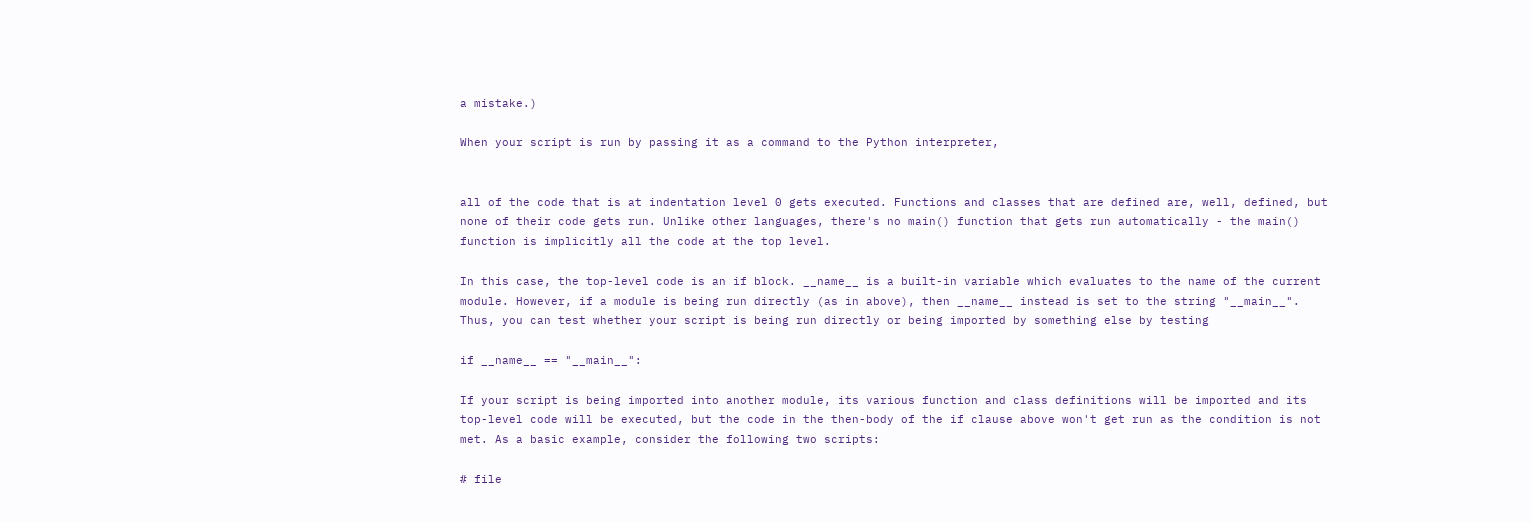a mistake.)

When your script is run by passing it as a command to the Python interpreter,


all of the code that is at indentation level 0 gets executed. Functions and classes that are defined are, well, defined, but none of their code gets run. Unlike other languages, there's no main() function that gets run automatically - the main() function is implicitly all the code at the top level.

In this case, the top-level code is an if block. __name__ is a built-in variable which evaluates to the name of the current module. However, if a module is being run directly (as in above), then __name__ instead is set to the string "__main__". Thus, you can test whether your script is being run directly or being imported by something else by testing

if __name__ == "__main__":

If your script is being imported into another module, its various function and class definitions will be imported and its top-level code will be executed, but the code in the then-body of the if clause above won't get run as the condition is not met. As a basic example, consider the following two scripts:

# file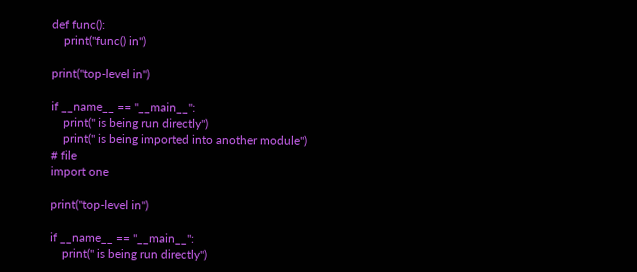def func():
    print("func() in")

print("top-level in")

if __name__ == "__main__":
    print(" is being run directly")
    print(" is being imported into another module")
# file
import one

print("top-level in")

if __name__ == "__main__":
    print(" is being run directly")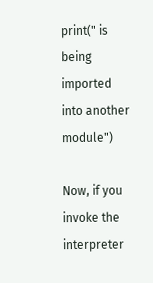print(" is being imported into another module")

Now, if you invoke the interpreter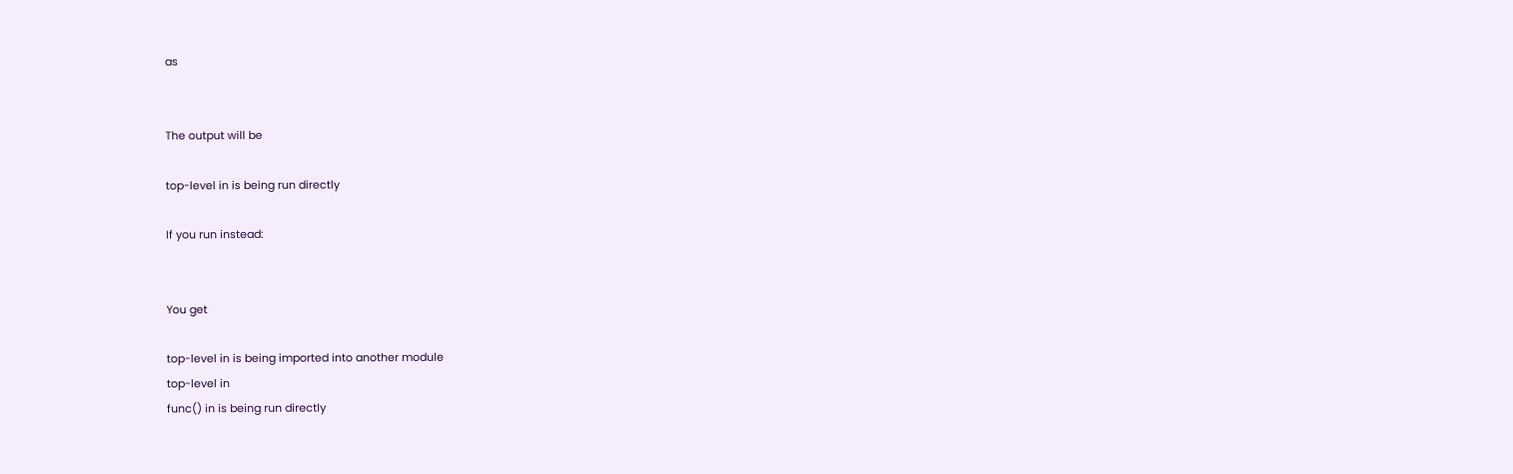as


The output will be

top-level in is being run directly

If you run instead:


You get

top-level in is being imported into another module
top-level in
func() in is being run directly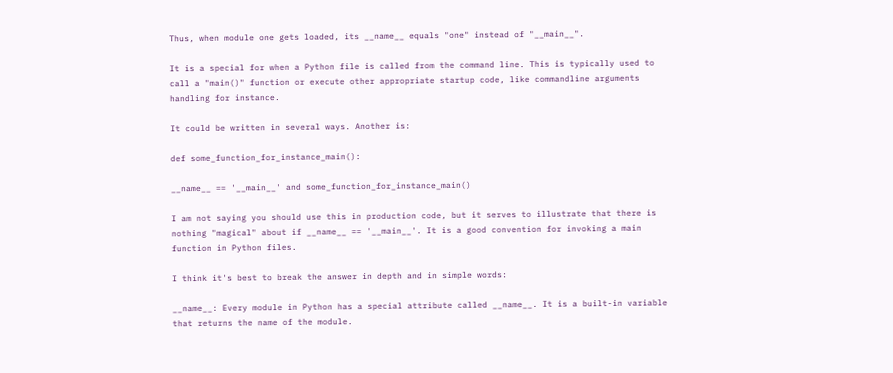Thus, when module one gets loaded, its __name__ equals "one" instead of "__main__".

It is a special for when a Python file is called from the command line. This is typically used to call a "main()" function or execute other appropriate startup code, like commandline arguments handling for instance.

It could be written in several ways. Another is:

def some_function_for_instance_main():

__name__ == '__main__' and some_function_for_instance_main()

I am not saying you should use this in production code, but it serves to illustrate that there is nothing "magical" about if __name__ == '__main__'. It is a good convention for invoking a main function in Python files.

I think it's best to break the answer in depth and in simple words:

__name__: Every module in Python has a special attribute called __name__. It is a built-in variable that returns the name of the module.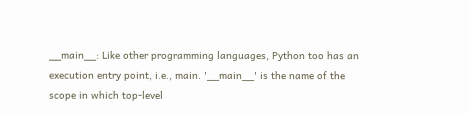__main__: Like other programming languages, Python too has an execution entry point, i.e., main. '__main__' is the name of the scope in which top-level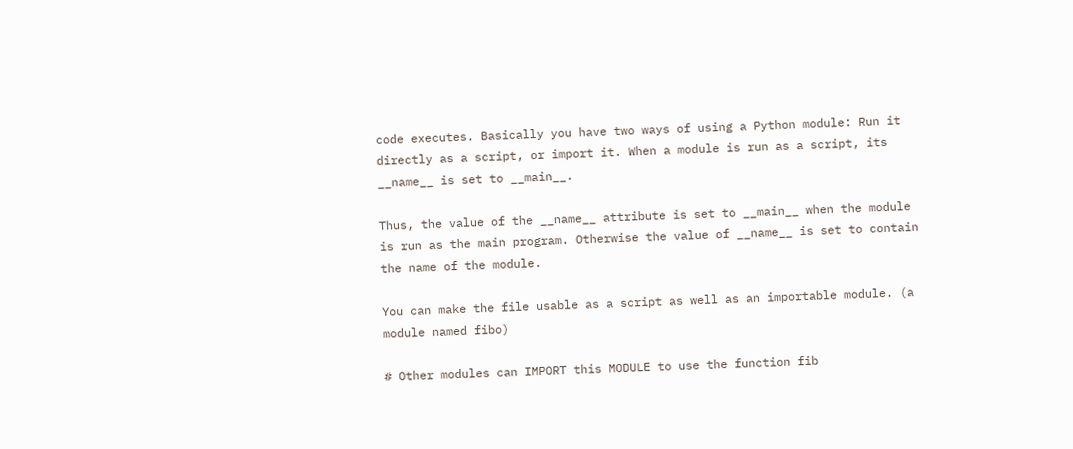code executes. Basically you have two ways of using a Python module: Run it directly as a script, or import it. When a module is run as a script, its __name__ is set to __main__.

Thus, the value of the __name__ attribute is set to __main__ when the module is run as the main program. Otherwise the value of __name__ is set to contain the name of the module.

You can make the file usable as a script as well as an importable module. (a module named fibo)

# Other modules can IMPORT this MODULE to use the function fib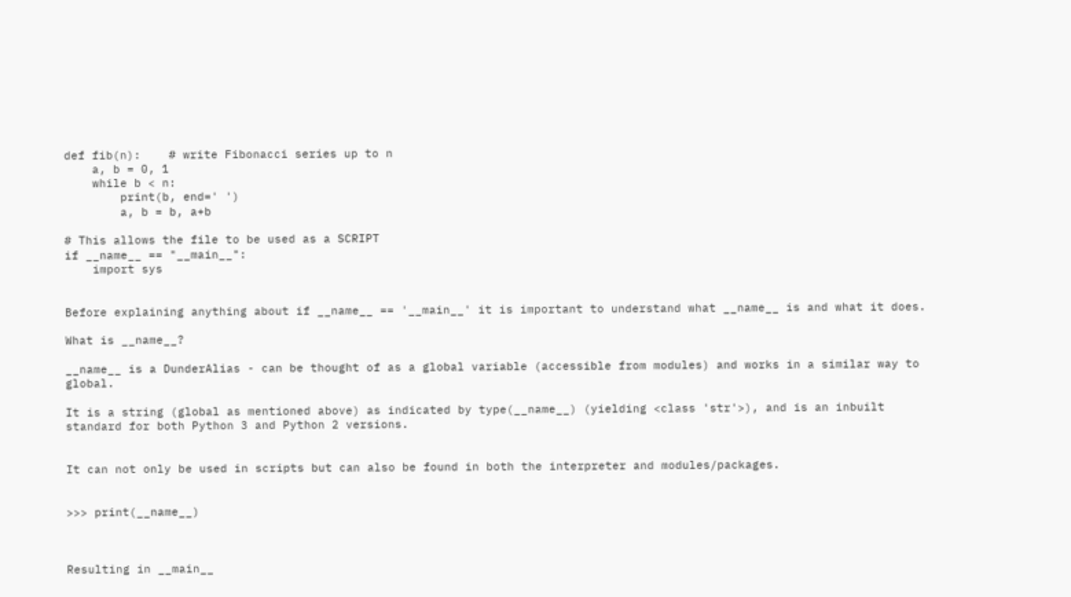def fib(n):    # write Fibonacci series up to n
    a, b = 0, 1
    while b < n:
        print(b, end=' ')
        a, b = b, a+b

# This allows the file to be used as a SCRIPT
if __name__ == "__main__":
    import sys


Before explaining anything about if __name__ == '__main__' it is important to understand what __name__ is and what it does.

What is __name__?

__name__ is a DunderAlias - can be thought of as a global variable (accessible from modules) and works in a similar way to global.

It is a string (global as mentioned above) as indicated by type(__name__) (yielding <class 'str'>), and is an inbuilt standard for both Python 3 and Python 2 versions.


It can not only be used in scripts but can also be found in both the interpreter and modules/packages.


>>> print(__name__)



Resulting in __main__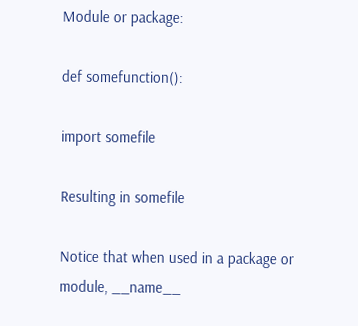Module or package:

def somefunction():

import somefile

Resulting in somefile

Notice that when used in a package or module, __name__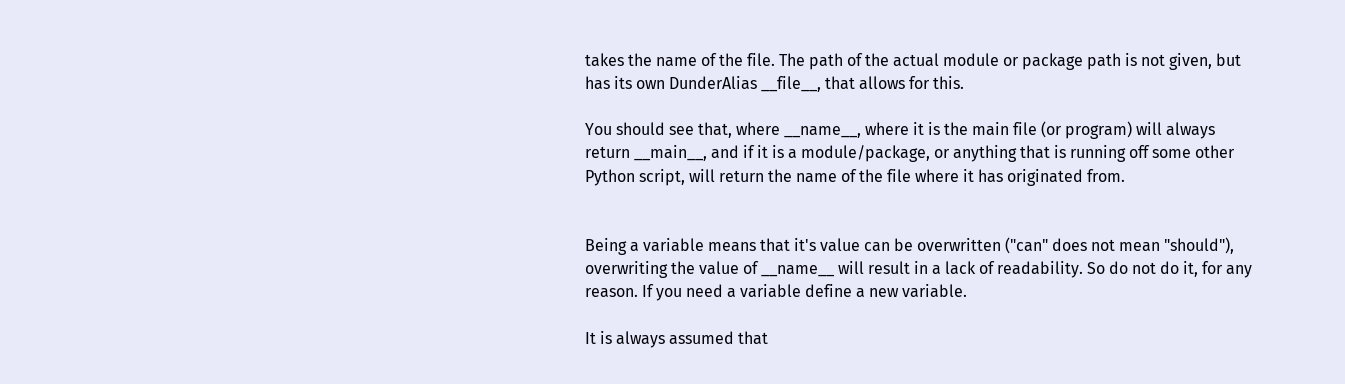takes the name of the file. The path of the actual module or package path is not given, but has its own DunderAlias __file__, that allows for this.

You should see that, where __name__, where it is the main file (or program) will always return __main__, and if it is a module/package, or anything that is running off some other Python script, will return the name of the file where it has originated from.


Being a variable means that it's value can be overwritten ("can" does not mean "should"), overwriting the value of __name__ will result in a lack of readability. So do not do it, for any reason. If you need a variable define a new variable.

It is always assumed that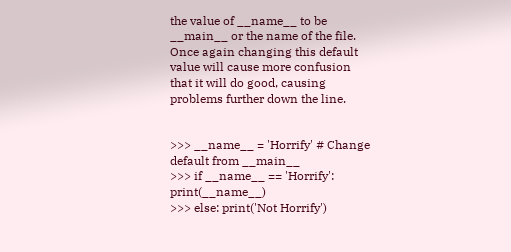the value of __name__ to be __main__ or the name of the file. Once again changing this default value will cause more confusion that it will do good, causing problems further down the line.


>>> __name__ = 'Horrify' # Change default from __main__
>>> if __name__ == 'Horrify': print(__name__)
>>> else: print('Not Horrify')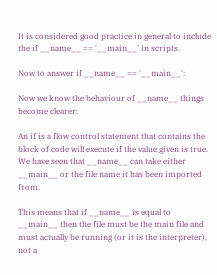It is considered good practice in general to include the if __name__ == '__main__' in scripts.

Now to answer if __name__ == '__main__':

Now we know the behaviour of __name__ things become clearer:

An if is a flow control statement that contains the block of code will execute if the value given is true. We have seen that __name__ can take either __main__ or the file name it has been imported from.

This means that if __name__ is equal to __main__ then the file must be the main file and must actually be running (or it is the interpreter), not a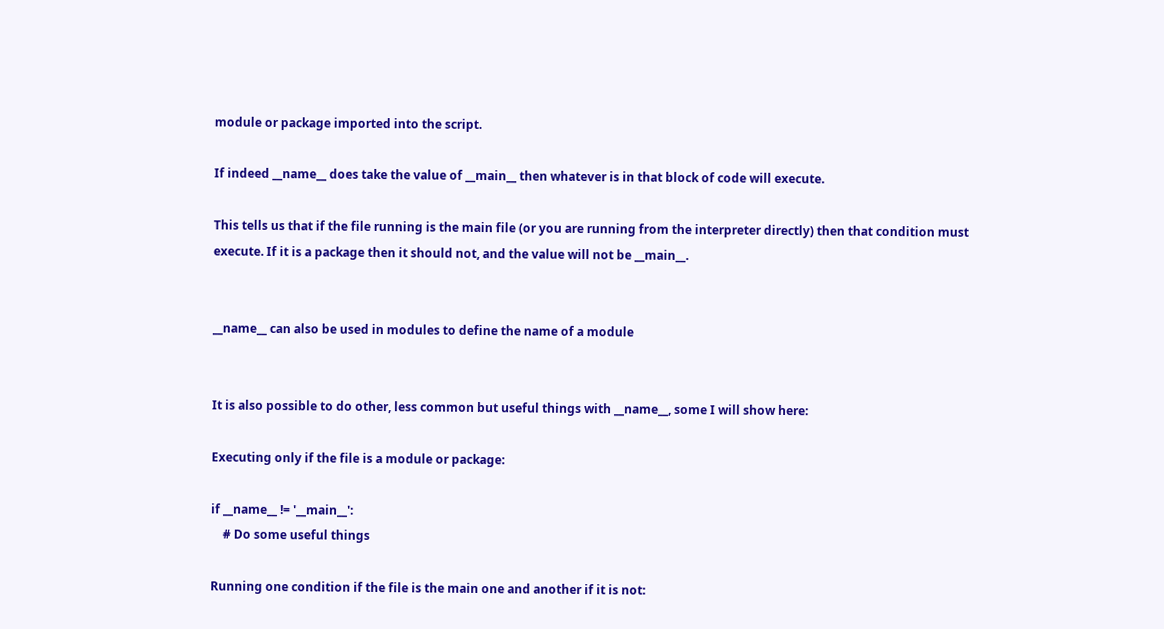module or package imported into the script.

If indeed __name__ does take the value of __main__ then whatever is in that block of code will execute.

This tells us that if the file running is the main file (or you are running from the interpreter directly) then that condition must execute. If it is a package then it should not, and the value will not be __main__.


__name__ can also be used in modules to define the name of a module


It is also possible to do other, less common but useful things with __name__, some I will show here:

Executing only if the file is a module or package:

if __name__ != '__main__':
    # Do some useful things

Running one condition if the file is the main one and another if it is not: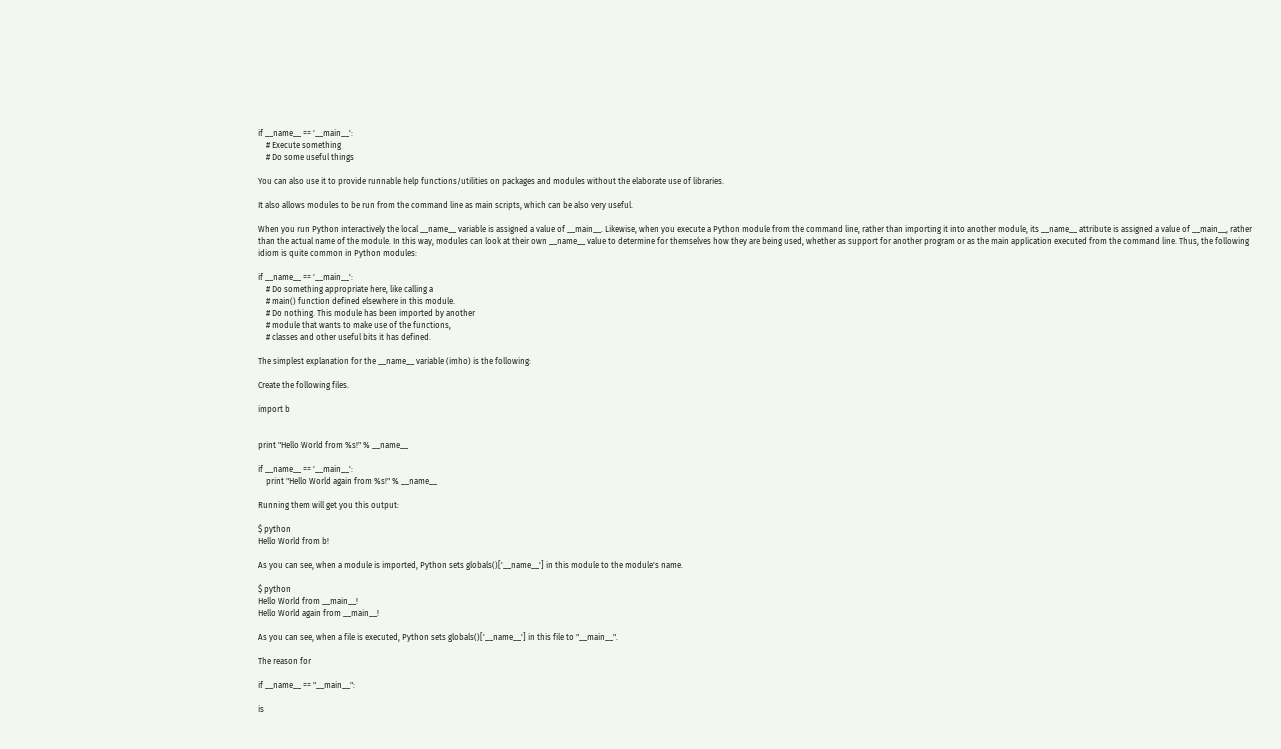if __name__ == '__main__':
    # Execute something
    # Do some useful things

You can also use it to provide runnable help functions/utilities on packages and modules without the elaborate use of libraries.

It also allows modules to be run from the command line as main scripts, which can be also very useful.

When you run Python interactively the local __name__ variable is assigned a value of __main__. Likewise, when you execute a Python module from the command line, rather than importing it into another module, its __name__ attribute is assigned a value of __main__, rather than the actual name of the module. In this way, modules can look at their own __name__ value to determine for themselves how they are being used, whether as support for another program or as the main application executed from the command line. Thus, the following idiom is quite common in Python modules:

if __name__ == '__main__':
    # Do something appropriate here, like calling a
    # main() function defined elsewhere in this module.
    # Do nothing. This module has been imported by another
    # module that wants to make use of the functions,
    # classes and other useful bits it has defined.

The simplest explanation for the __name__ variable (imho) is the following:

Create the following files.

import b


print "Hello World from %s!" % __name__

if __name__ == '__main__':
    print "Hello World again from %s!" % __name__

Running them will get you this output:

$ python
Hello World from b!

As you can see, when a module is imported, Python sets globals()['__name__'] in this module to the module's name.

$ python
Hello World from __main__!
Hello World again from __main__!

As you can see, when a file is executed, Python sets globals()['__name__'] in this file to "__main__".

The reason for

if __name__ == "__main__":

is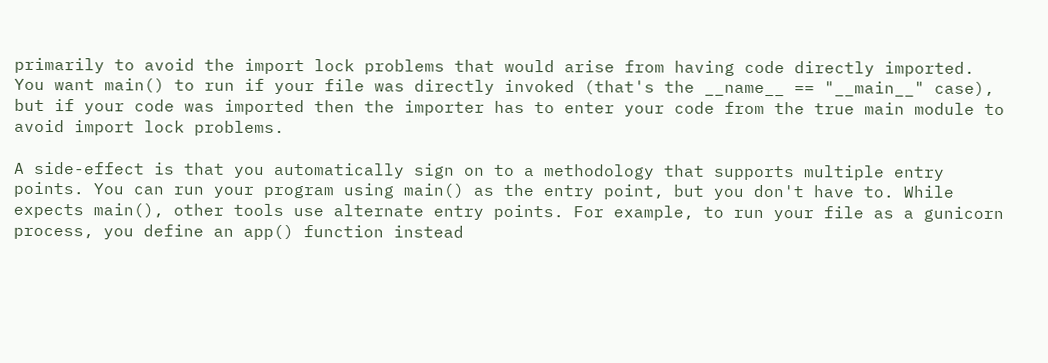primarily to avoid the import lock problems that would arise from having code directly imported. You want main() to run if your file was directly invoked (that's the __name__ == "__main__" case), but if your code was imported then the importer has to enter your code from the true main module to avoid import lock problems.

A side-effect is that you automatically sign on to a methodology that supports multiple entry points. You can run your program using main() as the entry point, but you don't have to. While expects main(), other tools use alternate entry points. For example, to run your file as a gunicorn process, you define an app() function instead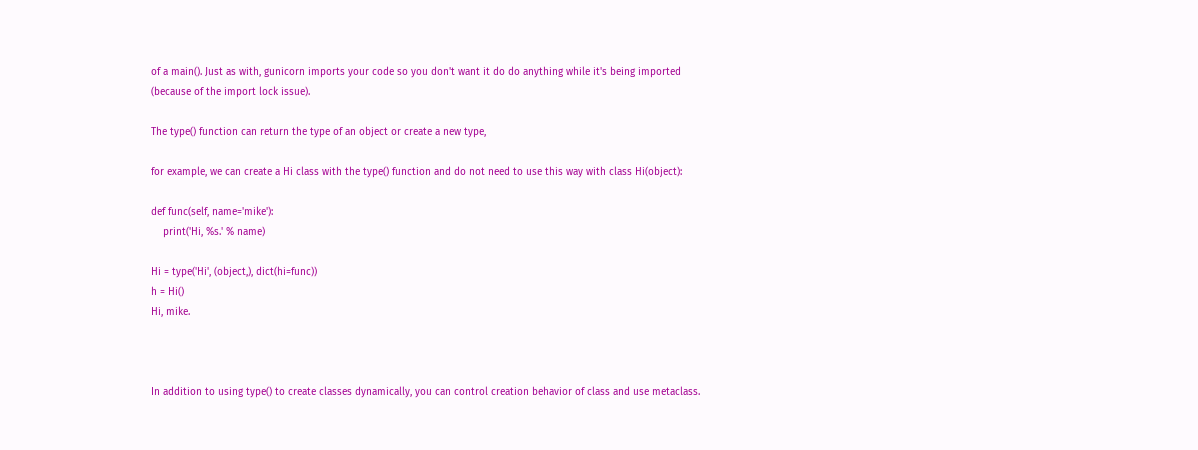of a main(). Just as with, gunicorn imports your code so you don't want it do do anything while it's being imported (because of the import lock issue).

The type() function can return the type of an object or create a new type,

for example, we can create a Hi class with the type() function and do not need to use this way with class Hi(object):

def func(self, name='mike'):
    print('Hi, %s.' % name)

Hi = type('Hi', (object,), dict(hi=func))
h = Hi()
Hi, mike.



In addition to using type() to create classes dynamically, you can control creation behavior of class and use metaclass.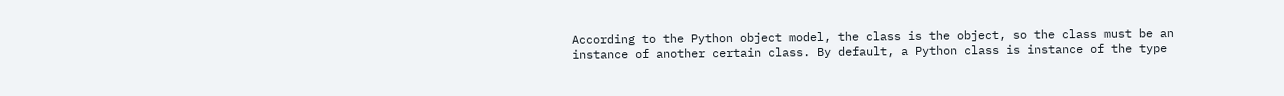According to the Python object model, the class is the object, so the class must be an instance of another certain class. By default, a Python class is instance of the type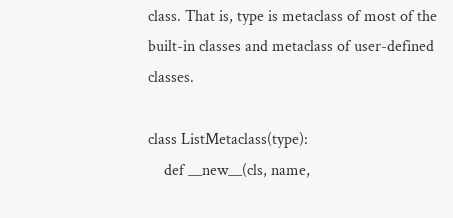class. That is, type is metaclass of most of the built-in classes and metaclass of user-defined classes.

class ListMetaclass(type):
    def __new__(cls, name,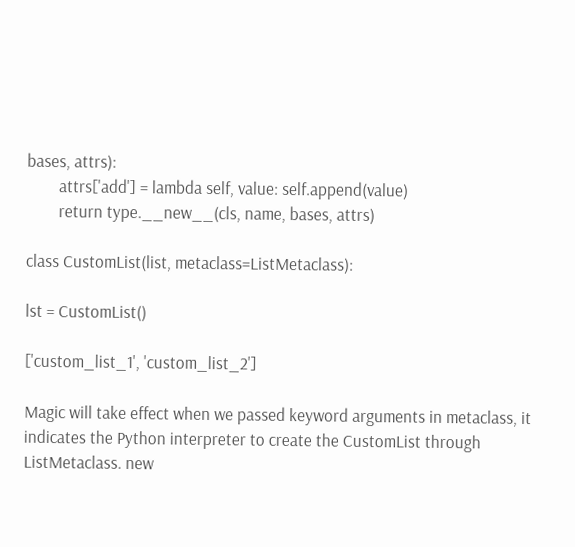bases, attrs):
        attrs['add'] = lambda self, value: self.append(value)
        return type.__new__(cls, name, bases, attrs)

class CustomList(list, metaclass=ListMetaclass):

lst = CustomList()

['custom_list_1', 'custom_list_2']

Magic will take effect when we passed keyword arguments in metaclass, it indicates the Python interpreter to create the CustomList through ListMetaclass. new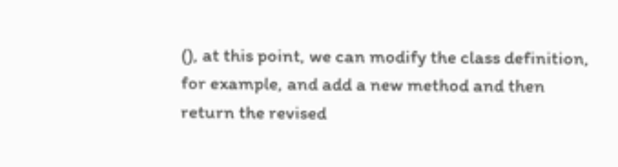(), at this point, we can modify the class definition, for example, and add a new method and then return the revised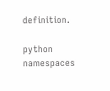definition.

python namespaces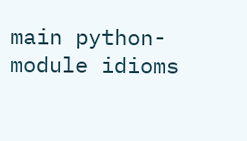main python-module idioms